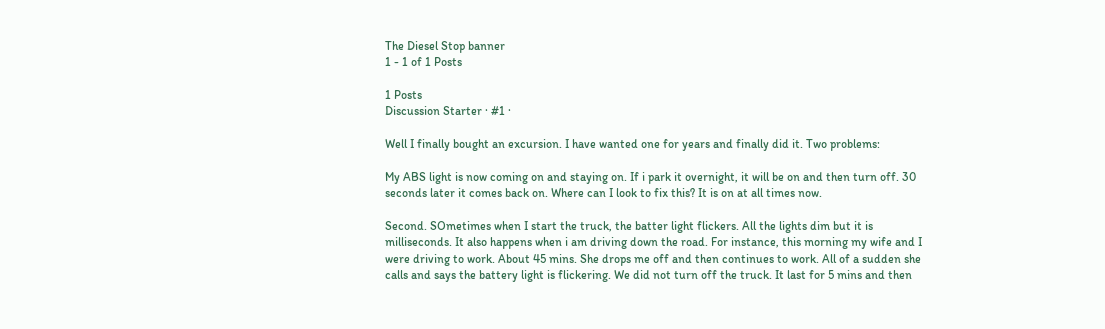The Diesel Stop banner
1 - 1 of 1 Posts

1 Posts
Discussion Starter · #1 ·

Well I finally bought an excursion. I have wanted one for years and finally did it. Two problems:

My ABS light is now coming on and staying on. If i park it overnight, it will be on and then turn off. 30 seconds later it comes back on. Where can I look to fix this? It is on at all times now.

Second. SOmetimes when I start the truck, the batter light flickers. All the lights dim but it is milliseconds. It also happens when i am driving down the road. For instance, this morning my wife and I were driving to work. About 45 mins. She drops me off and then continues to work. All of a sudden she calls and says the battery light is flickering. We did not turn off the truck. It last for 5 mins and then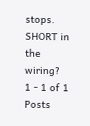stops. SHORT in the wiring?
1 - 1 of 1 Posts